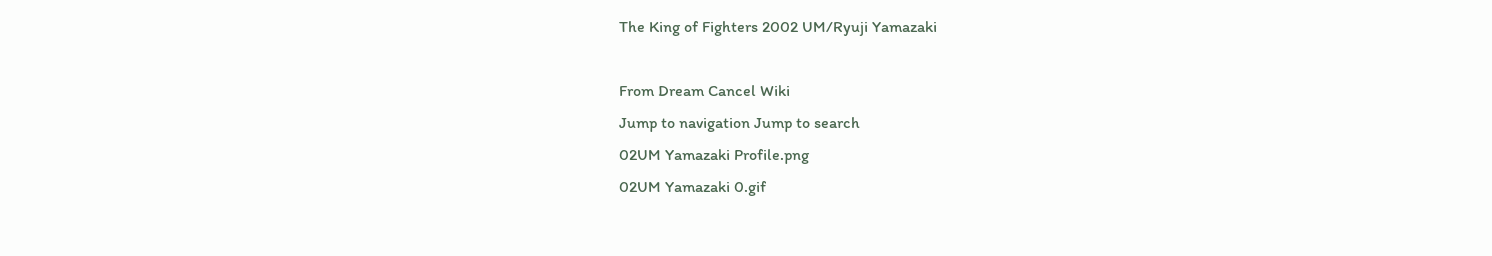The King of Fighters 2002 UM/Ryuji Yamazaki

From Dream Cancel Wiki
Jump to navigation Jump to search
02UM Yamazaki Profile.png
02UM Yamazaki 0.gif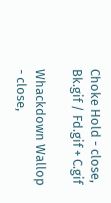Choke Hold - close, Bk.gif / Fd.gif + C.gif

Whackdown Wallop - close,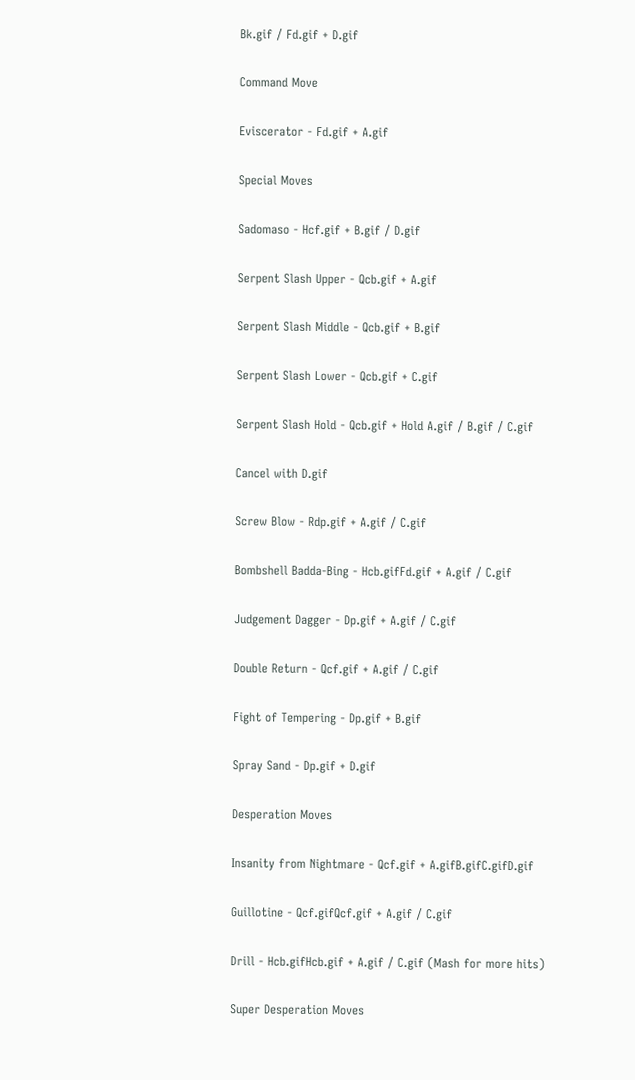Bk.gif / Fd.gif + D.gif

Command Move

Eviscerator - Fd.gif + A.gif

Special Moves

Sadomaso - Hcf.gif + B.gif / D.gif

Serpent Slash Upper - Qcb.gif + A.gif

Serpent Slash Middle - Qcb.gif + B.gif

Serpent Slash Lower - Qcb.gif + C.gif

Serpent Slash Hold - Qcb.gif + Hold A.gif / B.gif / C.gif

Cancel with D.gif

Screw Blow - Rdp.gif + A.gif / C.gif

Bombshell Badda-Bing - Hcb.gifFd.gif + A.gif / C.gif

Judgement Dagger - Dp.gif + A.gif / C.gif

Double Return - Qcf.gif + A.gif / C.gif

Fight of Tempering - Dp.gif + B.gif

Spray Sand - Dp.gif + D.gif

Desperation Moves

Insanity from Nightmare - Qcf.gif + A.gifB.gifC.gifD.gif

Guillotine - Qcf.gifQcf.gif + A.gif / C.gif

Drill - Hcb.gifHcb.gif + A.gif / C.gif (Mash for more hits)

Super Desperation Moves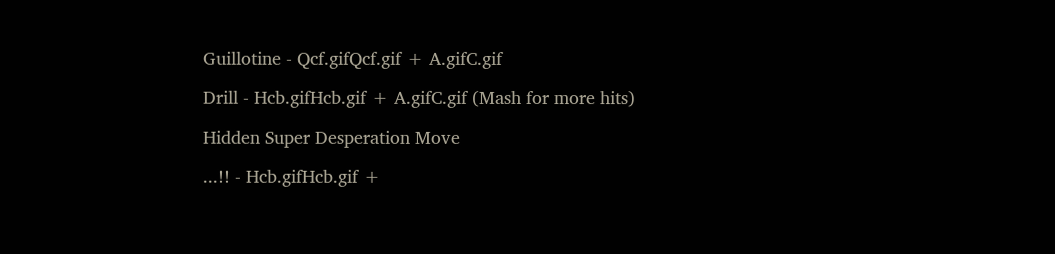Guillotine - Qcf.gifQcf.gif + A.gifC.gif

Drill - Hcb.gifHcb.gif + A.gifC.gif (Mash for more hits)

Hidden Super Desperation Move

...!! - Hcb.gifHcb.gif +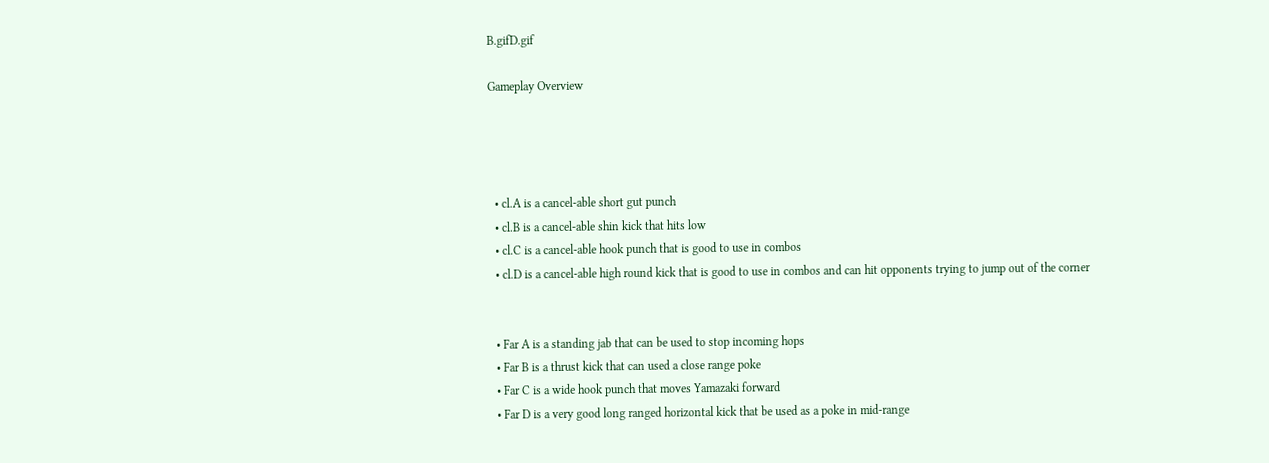B.gifD.gif

Gameplay Overview




  • cl.A is a cancel-able short gut punch
  • cl.B is a cancel-able shin kick that hits low
  • cl.C is a cancel-able hook punch that is good to use in combos
  • cl.D is a cancel-able high round kick that is good to use in combos and can hit opponents trying to jump out of the corner


  • Far A is a standing jab that can be used to stop incoming hops
  • Far B is a thrust kick that can used a close range poke
  • Far C is a wide hook punch that moves Yamazaki forward
  • Far D is a very good long ranged horizontal kick that be used as a poke in mid-range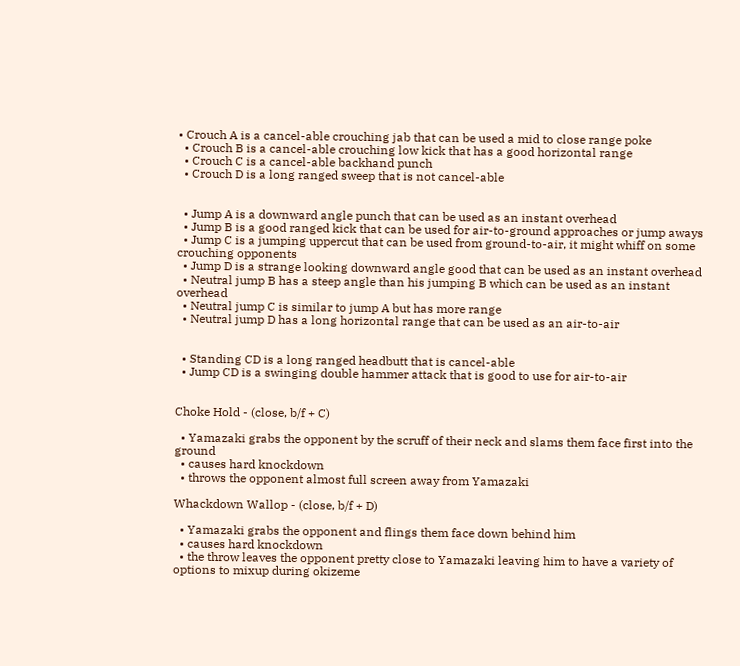• Crouch A is a cancel-able crouching jab that can be used a mid to close range poke
  • Crouch B is a cancel-able crouching low kick that has a good horizontal range
  • Crouch C is a cancel-able backhand punch
  • Crouch D is a long ranged sweep that is not cancel-able


  • Jump A is a downward angle punch that can be used as an instant overhead
  • Jump B is a good ranged kick that can be used for air-to-ground approaches or jump aways
  • Jump C is a jumping uppercut that can be used from ground-to-air, it might whiff on some crouching opponents
  • Jump D is a strange looking downward angle good that can be used as an instant overhead
  • Neutral jump B has a steep angle than his jumping B which can be used as an instant overhead
  • Neutral jump C is similar to jump A but has more range
  • Neutral jump D has a long horizontal range that can be used as an air-to-air


  • Standing CD is a long ranged headbutt that is cancel-able
  • Jump CD is a swinging double hammer attack that is good to use for air-to-air


Choke Hold - (close, b/f + C)

  • Yamazaki grabs the opponent by the scruff of their neck and slams them face first into the ground
  • causes hard knockdown
  • throws the opponent almost full screen away from Yamazaki

Whackdown Wallop - (close, b/f + D)

  • Yamazaki grabs the opponent and flings them face down behind him
  • causes hard knockdown
  • the throw leaves the opponent pretty close to Yamazaki leaving him to have a variety of options to mixup during okizeme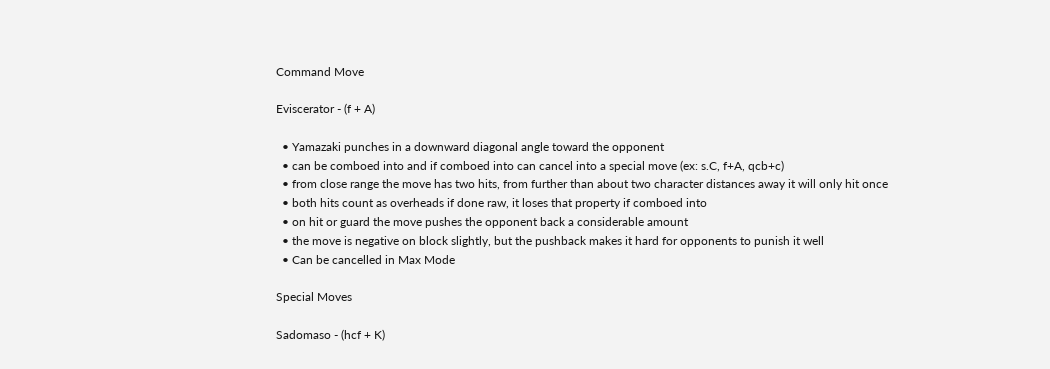Command Move

Eviscerator - (f + A)

  • Yamazaki punches in a downward diagonal angle toward the opponent
  • can be comboed into and if comboed into can cancel into a special move (ex: s.C, f+A, qcb+c)
  • from close range the move has two hits, from further than about two character distances away it will only hit once
  • both hits count as overheads if done raw, it loses that property if comboed into
  • on hit or guard the move pushes the opponent back a considerable amount
  • the move is negative on block slightly, but the pushback makes it hard for opponents to punish it well
  • Can be cancelled in Max Mode

Special Moves

Sadomaso - (hcf + K)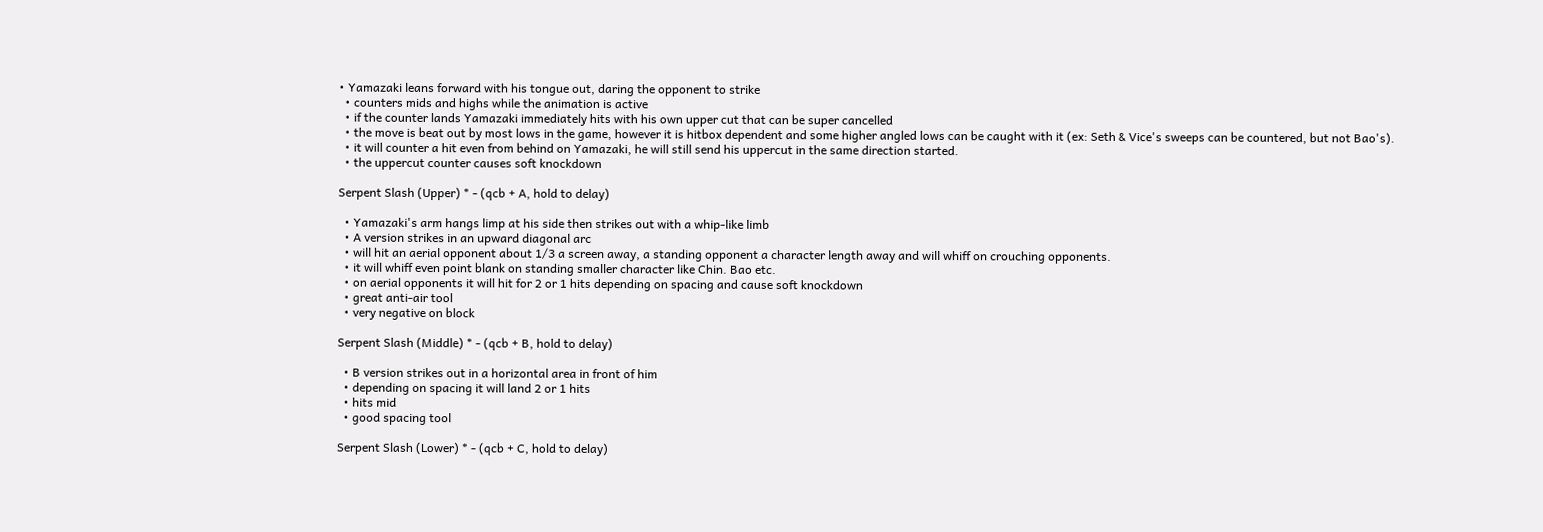• Yamazaki leans forward with his tongue out, daring the opponent to strike
  • counters mids and highs while the animation is active
  • if the counter lands Yamazaki immediately hits with his own upper cut that can be super cancelled
  • the move is beat out by most lows in the game, however it is hitbox dependent and some higher angled lows can be caught with it (ex: Seth & Vice's sweeps can be countered, but not Bao's).
  • it will counter a hit even from behind on Yamazaki, he will still send his uppercut in the same direction started.
  • the uppercut counter causes soft knockdown

Serpent Slash (Upper) * - (qcb + A, hold to delay)

  • Yamazaki's arm hangs limp at his side then strikes out with a whip-like limb
  • A version strikes in an upward diagonal arc
  • will hit an aerial opponent about 1/3 a screen away, a standing opponent a character length away and will whiff on crouching opponents.
  • it will whiff even point blank on standing smaller character like Chin. Bao etc.
  • on aerial opponents it will hit for 2 or 1 hits depending on spacing and cause soft knockdown
  • great anti-air tool
  • very negative on block

Serpent Slash (Middle) * - (qcb + B, hold to delay)

  • B version strikes out in a horizontal area in front of him
  • depending on spacing it will land 2 or 1 hits
  • hits mid
  • good spacing tool

Serpent Slash (Lower) * - (qcb + C, hold to delay)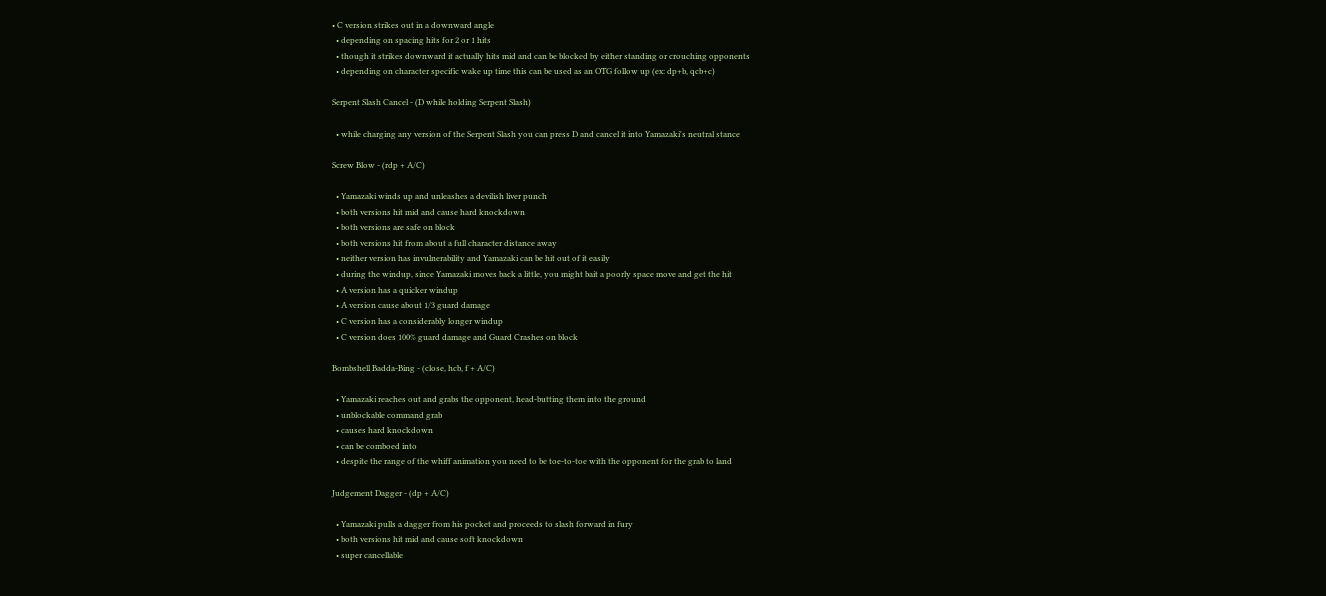• C version strikes out in a downward angle
  • depending on spacing hits for 2 or 1 hits
  • though it strikes downward it actually hits mid and can be blocked by either standing or crouching opponents
  • depending on character specific wake up time this can be used as an OTG follow up (ex: dp+b, qcb+c)

Serpent Slash Cancel - (D while holding Serpent Slash)

  • while charging any version of the Serpent Slash you can press D and cancel it into Yamazaki's neutral stance

Screw Blow - (rdp + A/C)

  • Yamazaki winds up and unleashes a devilish liver punch
  • both versions hit mid and cause hard knockdown
  • both versions are safe on block
  • both versions hit from about a full character distance away
  • neither version has invulnerability and Yamazaki can be hit out of it easily
  • during the windup, since Yamazaki moves back a little, you might bait a poorly space move and get the hit
  • A version has a quicker windup
  • A version cause about 1/3 guard damage
  • C version has a considerably longer windup
  • C version does 100% guard damage and Guard Crashes on block

Bombshell Badda-Bing - (close, hcb, f + A/C)

  • Yamazaki reaches out and grabs the opponent, head-butting them into the ground
  • unblockable command grab
  • causes hard knockdown
  • can be comboed into
  • despite the range of the whiff animation you need to be toe-to-toe with the opponent for the grab to land

Judgement Dagger - (dp + A/C)

  • Yamazaki pulls a dagger from his pocket and proceeds to slash forward in fury
  • both versions hit mid and cause soft knockdown
  • super cancellable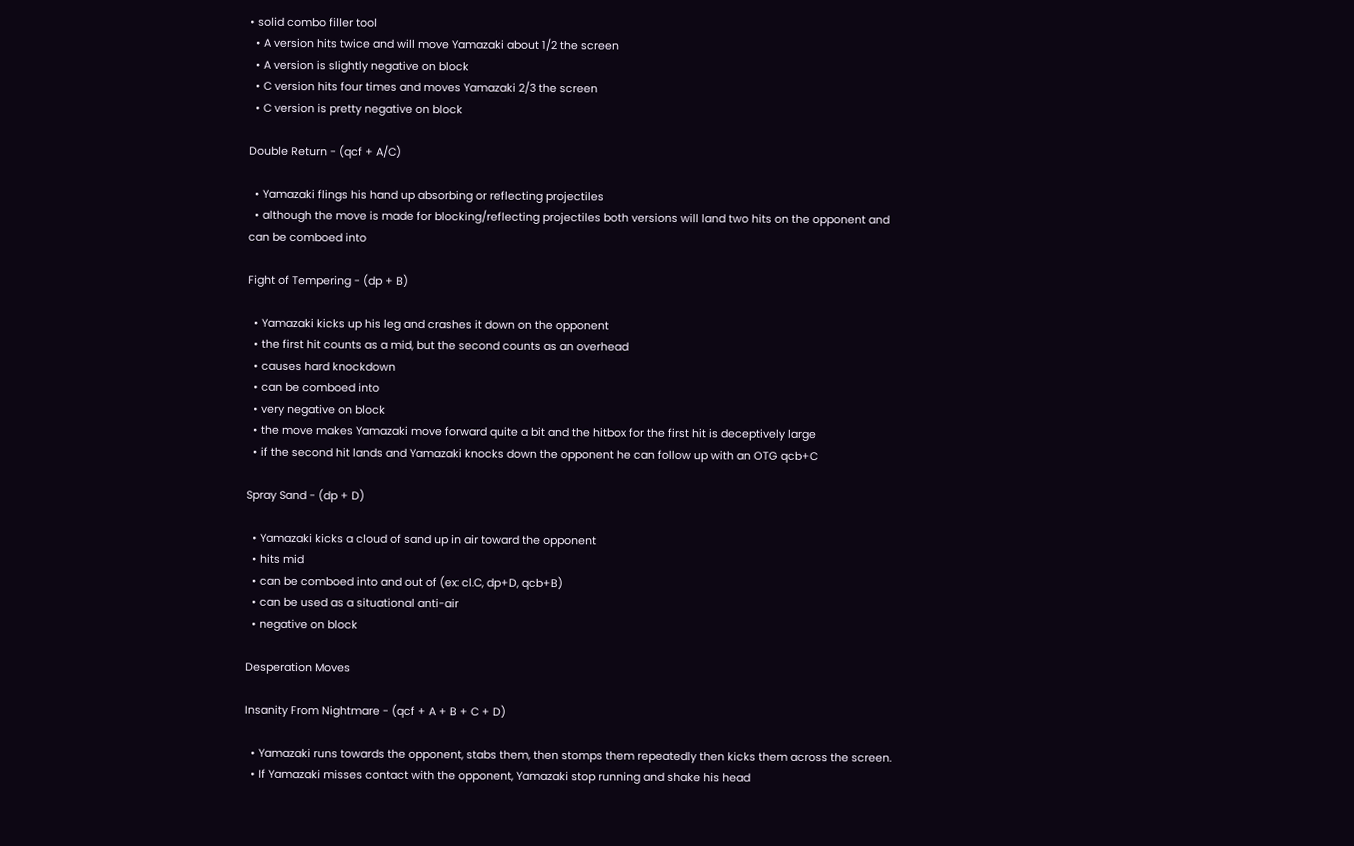• solid combo filler tool
  • A version hits twice and will move Yamazaki about 1/2 the screen
  • A version is slightly negative on block
  • C version hits four times and moves Yamazaki 2/3 the screen
  • C version is pretty negative on block

Double Return - (qcf + A/C)

  • Yamazaki flings his hand up absorbing or reflecting projectiles
  • although the move is made for blocking/reflecting projectiles both versions will land two hits on the opponent and can be comboed into

Fight of Tempering - (dp + B)

  • Yamazaki kicks up his leg and crashes it down on the opponent
  • the first hit counts as a mid, but the second counts as an overhead
  • causes hard knockdown
  • can be comboed into
  • very negative on block
  • the move makes Yamazaki move forward quite a bit and the hitbox for the first hit is deceptively large
  • if the second hit lands and Yamazaki knocks down the opponent he can follow up with an OTG qcb+C

Spray Sand - (dp + D)

  • Yamazaki kicks a cloud of sand up in air toward the opponent
  • hits mid
  • can be comboed into and out of (ex: cl.C, dp+D, qcb+B)
  • can be used as a situational anti-air
  • negative on block

Desperation Moves

Insanity From Nightmare - (qcf + A + B + C + D)

  • Yamazaki runs towards the opponent, stabs them, then stomps them repeatedly then kicks them across the screen.
  • If Yamazaki misses contact with the opponent, Yamazaki stop running and shake his head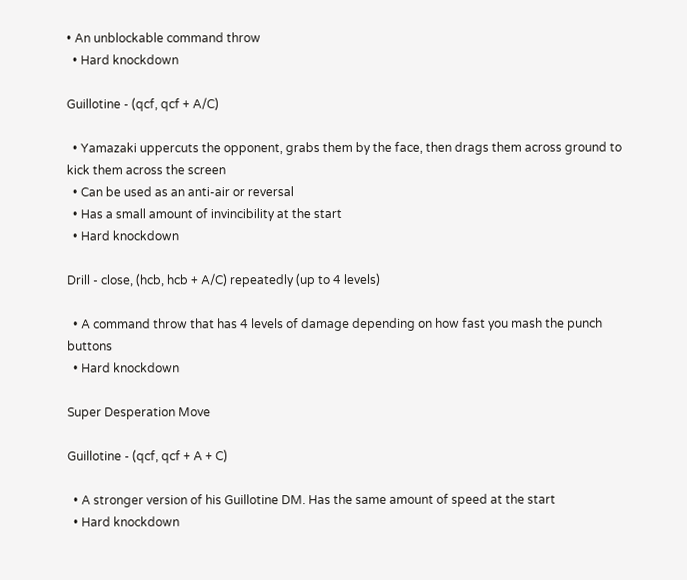• An unblockable command throw
  • Hard knockdown

Guillotine - (qcf, qcf + A/C)

  • Yamazaki uppercuts the opponent, grabs them by the face, then drags them across ground to kick them across the screen
  • Can be used as an anti-air or reversal
  • Has a small amount of invincibility at the start
  • Hard knockdown

Drill - close, (hcb, hcb + A/C) repeatedly (up to 4 levels)

  • A command throw that has 4 levels of damage depending on how fast you mash the punch buttons
  • Hard knockdown

Super Desperation Move

Guillotine - (qcf, qcf + A + C)

  • A stronger version of his Guillotine DM. Has the same amount of speed at the start
  • Hard knockdown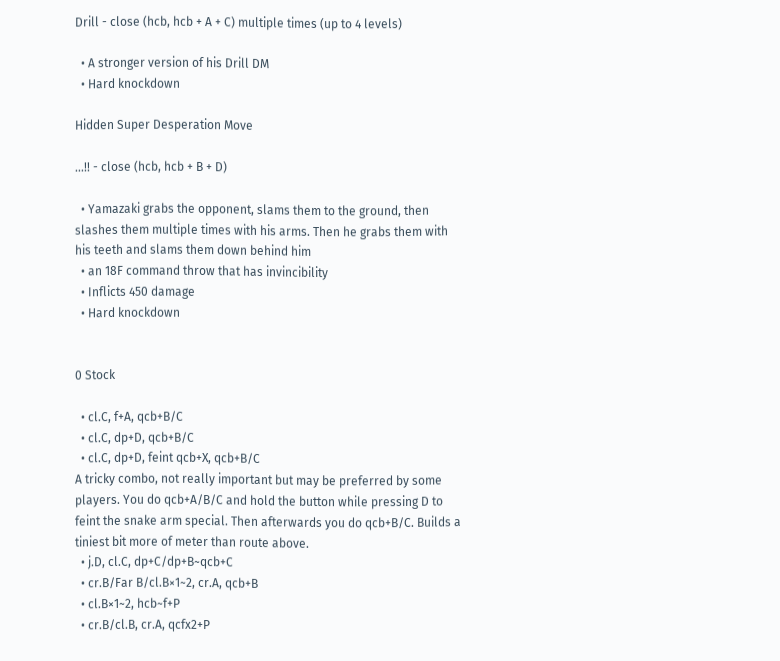Drill - close (hcb, hcb + A + C) multiple times (up to 4 levels)

  • A stronger version of his Drill DM
  • Hard knockdown

Hidden Super Desperation Move

...!! - close (hcb, hcb + B + D)

  • Yamazaki grabs the opponent, slams them to the ground, then slashes them multiple times with his arms. Then he grabs them with his teeth and slams them down behind him
  • an 18F command throw that has invincibility
  • Inflicts 450 damage
  • Hard knockdown


0 Stock

  • cl.C, f+A, qcb+B/C
  • cl.C, dp+D, qcb+B/C
  • cl.C, dp+D, feint qcb+X, qcb+B/C
A tricky combo, not really important but may be preferred by some players. You do qcb+A/B/C and hold the button while pressing D to feint the snake arm special. Then afterwards you do qcb+B/C. Builds a tiniest bit more of meter than route above.
  • j.D, cl.C, dp+C/dp+B~qcb+C
  • cr.B/Far B/cl.B×1~2, cr.A, qcb+B
  • cl.B×1~2, hcb~f+P
  • cr.B/cl.B, cr.A, qcfx2+P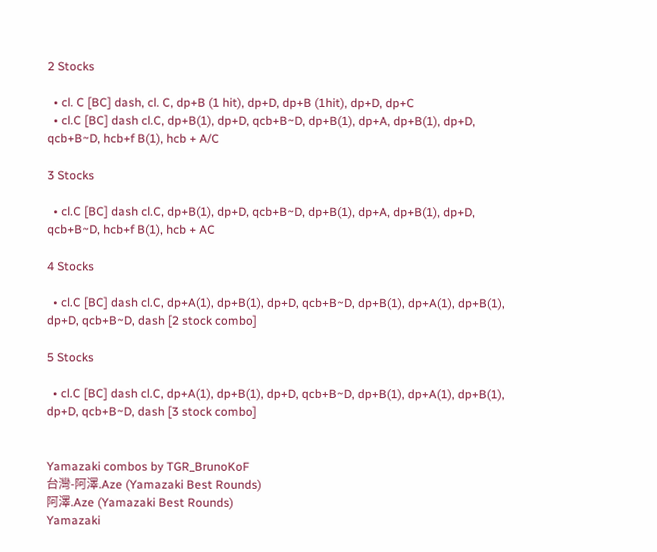2 Stocks

  • cl. C [BC] dash, cl. C, dp+B (1 hit), dp+D, dp+B (1hit), dp+D, dp+C
  • cl.C [BC] dash cl.C, dp+B(1), dp+D, qcb+B~D, dp+B(1), dp+A, dp+B(1), dp+D, qcb+B~D, hcb+f B(1), hcb + A/C

3 Stocks

  • cl.C [BC] dash cl.C, dp+B(1), dp+D, qcb+B~D, dp+B(1), dp+A, dp+B(1), dp+D, qcb+B~D, hcb+f B(1), hcb + AC

4 Stocks

  • cl.C [BC] dash cl.C, dp+A(1), dp+B(1), dp+D, qcb+B~D, dp+B(1), dp+A(1), dp+B(1), dp+D, qcb+B~D, dash [2 stock combo]

5 Stocks

  • cl.C [BC] dash cl.C, dp+A(1), dp+B(1), dp+D, qcb+B~D, dp+B(1), dp+A(1), dp+B(1), dp+D, qcb+B~D, dash [3 stock combo]


Yamazaki combos by TGR_BrunoKoF
台灣-阿澤.Aze (Yamazaki Best Rounds)
阿澤.Aze (Yamazaki Best Rounds)
Yamazaki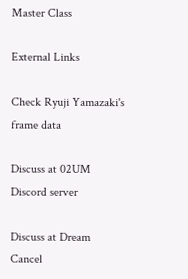Master Class

External Links

Check Ryuji Yamazaki's frame data

Discuss at 02UM Discord server

Discuss at Dream Cancel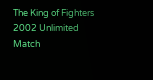The King of Fighters 2002 Unlimited Match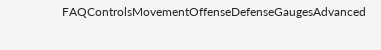FAQControlsMovementOffenseDefenseGaugesAdvanced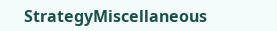StrategyMiscellaneous